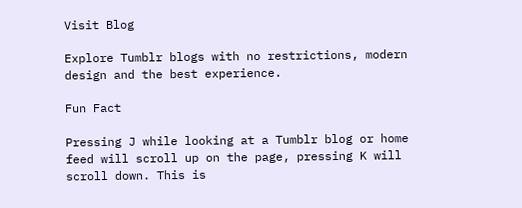Visit Blog

Explore Tumblr blogs with no restrictions, modern design and the best experience.

Fun Fact

Pressing J while looking at a Tumblr blog or home feed will scroll up on the page, pressing K will scroll down. This is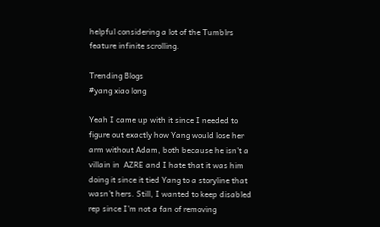helpful considering a lot of the Tumblrs feature infinite scrolling.

Trending Blogs
#yang xiao long

Yeah I came up with it since I needed to figure out exactly how Yang would lose her arm without Adam, both because he isn’t a villain in  AZRE and I hate that it was him doing it since it tied Yang to a storyline that wasn’t hers. Still, I wanted to keep disabled rep since I’m not a fan of removing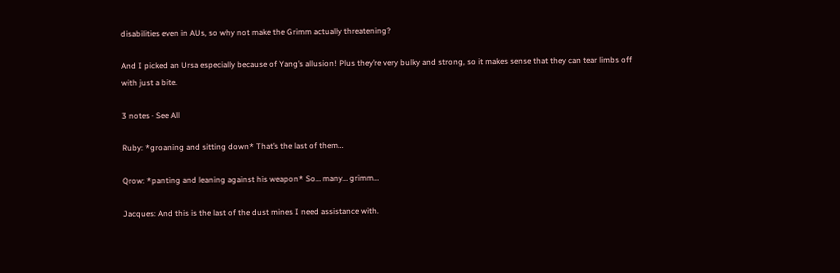disabilities even in AUs, so why not make the Grimm actually threatening?

And I picked an Ursa especially because of Yang’s allusion! Plus they’re very bulky and strong, so it makes sense that they can tear limbs off with just a bite.

3 notes · See All

Ruby: *groaning and sitting down* That’s the last of them…

Qrow: *panting and leaning against his weapon* So… many… grimm…

Jacques: And this is the last of the dust mines I need assistance with.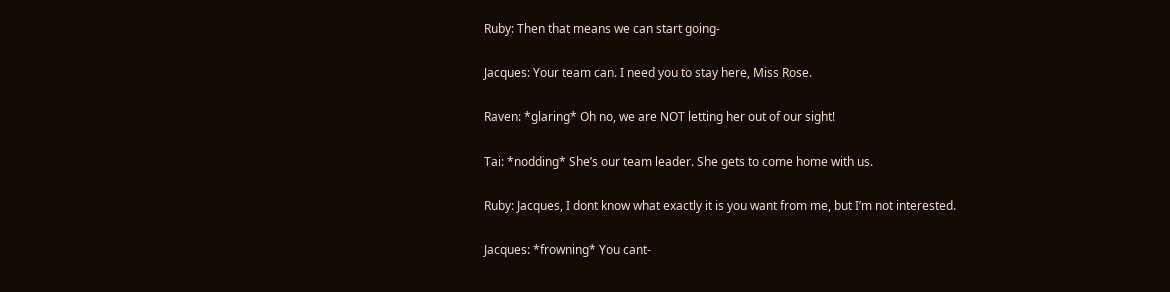Ruby: Then that means we can start going-

Jacques: Your team can. I need you to stay here, Miss Rose.

Raven: *glaring* Oh no, we are NOT letting her out of our sight!

Tai: *nodding* She’s our team leader. She gets to come home with us.

Ruby: Jacques, I dont know what exactly it is you want from me, but I’m not interested.

Jacques: *frowning* You cant-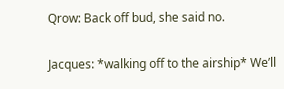Qrow: Back off bud, she said no.

Jacques: *walking off to the airship* We’ll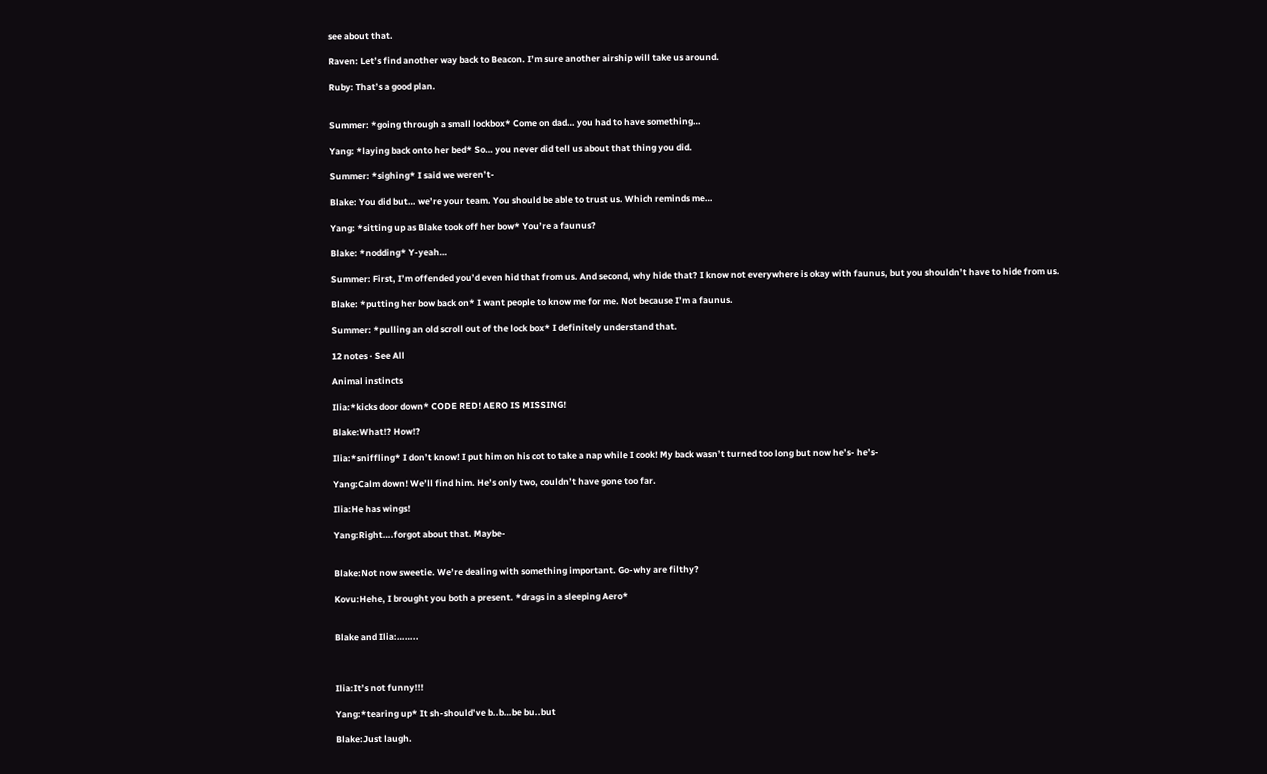see about that.

Raven: Let’s find another way back to Beacon. I’m sure another airship will take us around.

Ruby: That’s a good plan.


Summer: *going through a small lockbox* Come on dad… you had to have something…

Yang: *laying back onto her bed* So… you never did tell us about that thing you did.

Summer: *sighing* I said we weren’t-

Blake: You did but… we’re your team. You should be able to trust us. Which reminds me…

Yang: *sitting up as Blake took off her bow* You’re a faunus?

Blake: *nodding* Y-yeah…

Summer: First, I’m offended you’d even hid that from us. And second, why hide that? I know not everywhere is okay with faunus, but you shouldn’t have to hide from us.

Blake: *putting her bow back on* I want people to know me for me. Not because I’m a faunus.

Summer: *pulling an old scroll out of the lock box* I definitely understand that.

12 notes · See All

Animal instincts

Ilia:*kicks door down* CODE RED! AERO IS MISSING!

Blake:What!? How!?

Ilia:*sniffling* I don’t know! I put him on his cot to take a nap while I cook! My back wasn’t turned too long but now he’s- he’s-

Yang:Calm down! We’ll find him. He’s only two, couldn’t have gone too far.

Ilia:He has wings!

Yang:Right….forgot about that. Maybe-


Blake:Not now sweetie. We’re dealing with something important. Go-why are filthy?

Kovu:Hehe, I brought you both a present. *drags in a sleeping Aero*


Blake and Ilia:……..



Ilia:It’s not funny!!!

Yang:*tearing up* It sh-should’ve b..b…be bu..but

Blake:Just laugh.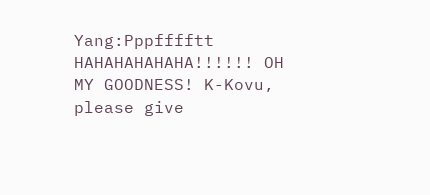Yang:Pppfffftt HAHAHAHAHAHA!!!!!! OH MY GOODNESS! K-Kovu, please give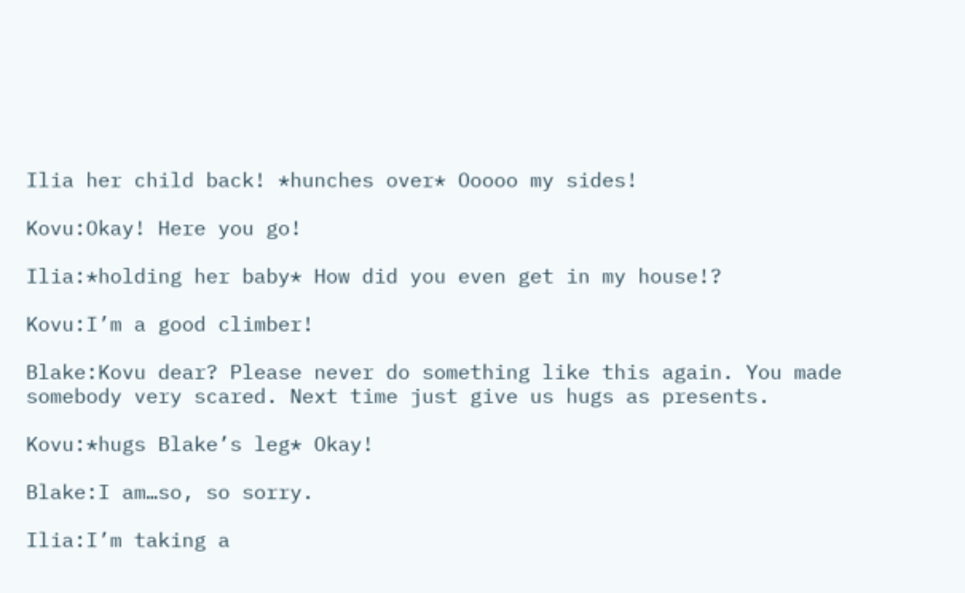Ilia her child back! *hunches over* Ooooo my sides!

Kovu:Okay! Here you go!

Ilia:*holding her baby* How did you even get in my house!?

Kovu:I’m a good climber!

Blake:Kovu dear? Please never do something like this again. You made somebody very scared. Next time just give us hugs as presents.

Kovu:*hugs Blake’s leg* Okay!

Blake:I am…so, so sorry.

Ilia:I’m taking a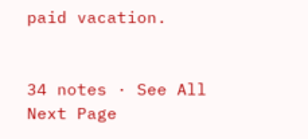paid vacation.


34 notes · See All
Next Page